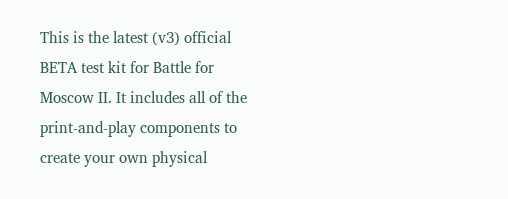This is the latest (v3) official BETA test kit for Battle for Moscow II. It includes all of the print-and-play components to create your own physical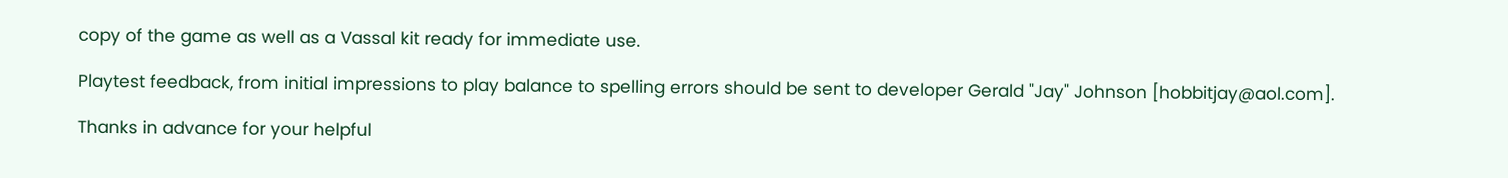copy of the game as well as a Vassal kit ready for immediate use.

Playtest feedback, from initial impressions to play balance to spelling errors should be sent to developer Gerald "Jay" Johnson [hobbitjay@aol.com].

Thanks in advance for your helpful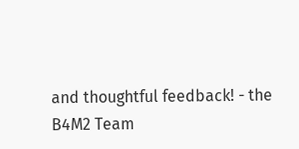and thoughtful feedback! - the B4M2 Team